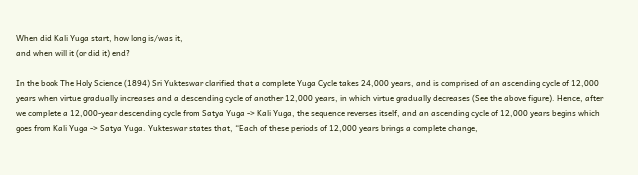When did Kali Yuga start, how long is/was it,
and when will it (or did it) end?

In the book The Holy Science (1894) Sri Yukteswar clarified that a complete Yuga Cycle takes 24,000 years, and is comprised of an ascending cycle of 12,000 years when virtue gradually increases and a descending cycle of another 12,000 years, in which virtue gradually decreases (See the above figure). Hence, after we complete a 12,000-year descending cycle from Satya Yuga -> Kali Yuga, the sequence reverses itself, and an ascending cycle of 12,000 years begins which goes from Kali Yuga -> Satya Yuga. Yukteswar states that, “Each of these periods of 12,000 years brings a complete change,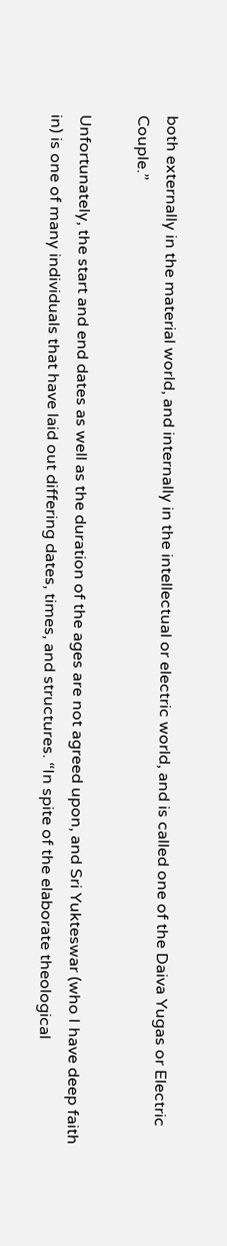both externally in the material world, and internally in the intellectual or electric world, and is called one of the Daiva Yugas or Electric Couple.”

Unfortunately, the start and end dates as well as the duration of the ages are not agreed upon, and Sri Yukteswar (who I have deep faith in) is one of many individuals that have laid out differing dates, times, and structures. “In spite of the elaborate theological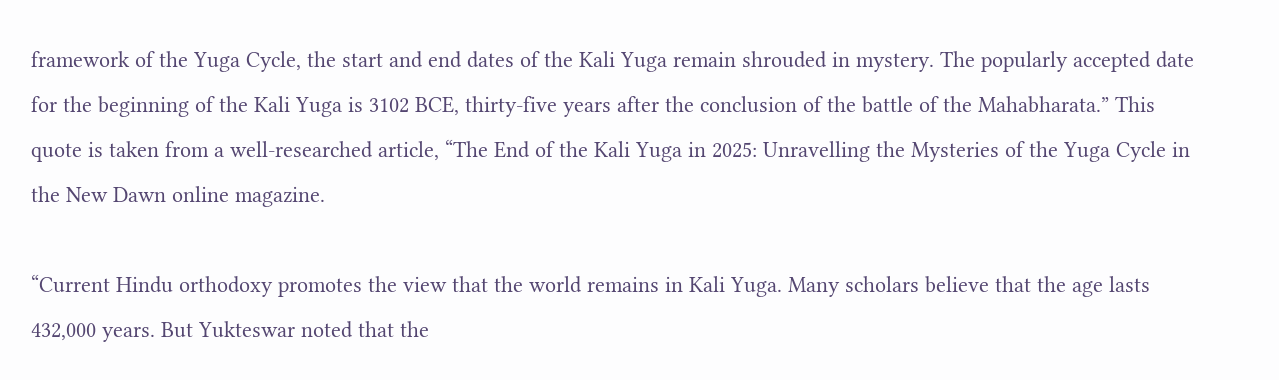framework of the Yuga Cycle, the start and end dates of the Kali Yuga remain shrouded in mystery. The popularly accepted date for the beginning of the Kali Yuga is 3102 BCE, thirty-five years after the conclusion of the battle of the Mahabharata.” This quote is taken from a well-researched article, “The End of the Kali Yuga in 2025: Unravelling the Mysteries of the Yuga Cycle in the New Dawn online magazine.

“Current Hindu orthodoxy promotes the view that the world remains in Kali Yuga. Many scholars believe that the age lasts 432,000 years. But Yukteswar noted that the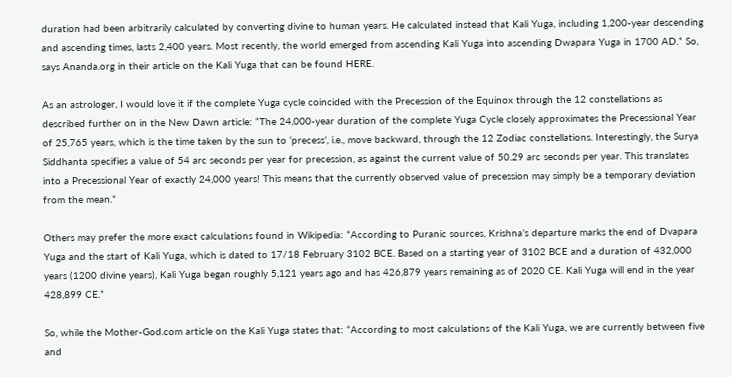duration had been arbitrarily calculated by converting divine to human years. He calculated instead that Kali Yuga, including 1,200-year descending and ascending times, lasts 2,400 years. Most recently, the world emerged from ascending Kali Yuga into ascending Dwapara Yuga in 1700 AD.” So, says Ananda.org in their article on the Kali Yuga that can be found HERE.

As an astrologer, I would love it if the complete Yuga cycle coincided with the Precession of the Equinox through the 12 constellations as described further on in the New Dawn article: “The 24,000-year duration of the complete Yuga Cycle closely approximates the Precessional Year of 25,765 years, which is the time taken by the sun to ‘precess’, i.e., move backward, through the 12 Zodiac constellations. Interestingly, the Surya Siddhanta specifies a value of 54 arc seconds per year for precession, as against the current value of 50.29 arc seconds per year. This translates into a Precessional Year of exactly 24,000 years! This means that the currently observed value of precession may simply be a temporary deviation from the mean.”

Others may prefer the more exact calculations found in Wikipedia: “According to Puranic sources, Krishna’s departure marks the end of Dvapara Yuga and the start of Kali Yuga, which is dated to 17/18 February 3102 BCE. Based on a starting year of 3102 BCE and a duration of 432,000 years (1200 divine years), Kali Yuga began roughly 5,121 years ago and has 426,879 years remaining as of 2020 CE. Kali Yuga will end in the year 428,899 CE.”

So, while the Mother-God.com article on the Kali Yuga states that: “According to most calculations of the Kali Yuga, we are currently between five and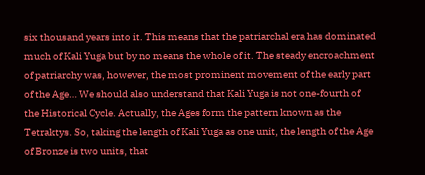six thousand years into it. This means that the patriarchal era has dominated much of Kali Yuga but by no means the whole of it. The steady encroachment of patriarchy was, however, the most prominent movement of the early part of the Age… We should also understand that Kali Yuga is not one-fourth of the Historical Cycle. Actually, the Ages form the pattern known as the Tetraktys. So, taking the length of Kali Yuga as one unit, the length of the Age of Bronze is two units, that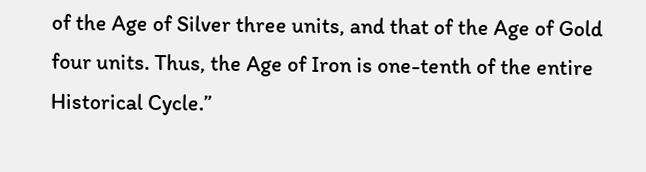of the Age of Silver three units, and that of the Age of Gold four units. Thus, the Age of Iron is one-tenth of the entire Historical Cycle.”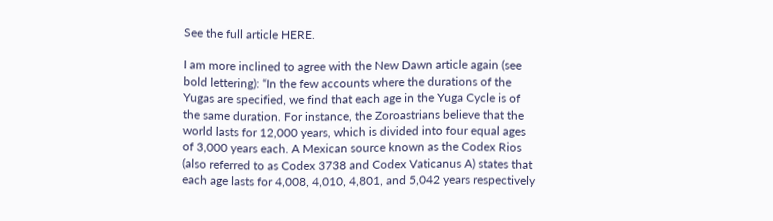See the full article HERE.

I am more inclined to agree with the New Dawn article again (see bold lettering): “In the few accounts where the durations of the Yugas are specified, we find that each age in the Yuga Cycle is of the same duration. For instance, the Zoroastrians believe that the world lasts for 12,000 years, which is divided into four equal ages of 3,000 years each. A Mexican source known as the Codex Rios (also referred to as Codex 3738 and Codex Vaticanus A) states that each age lasts for 4,008, 4,010, 4,801, and 5,042 years respectively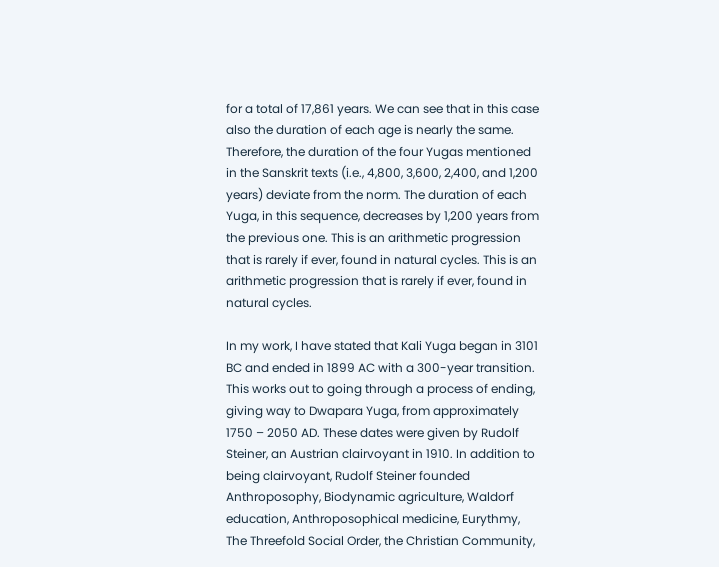for a total of 17,861 years. We can see that in this case also the duration of each age is nearly the same. Therefore, the duration of the four Yugas mentioned in the Sanskrit texts (i.e., 4,800, 3,600, 2,400, and 1,200 years) deviate from the norm. The duration of each Yuga, in this sequence, decreases by 1,200 years from the previous one. This is an arithmetic progression that is rarely if ever, found in natural cycles. This is an arithmetic progression that is rarely if ever, found in natural cycles.

In my work, I have stated that Kali Yuga began in 3101 BC and ended in 1899 AC with a 300-year transition. This works out to going through a process of ending, giving way to Dwapara Yuga, from approximately 1750 – 2050 AD. These dates were given by Rudolf Steiner, an Austrian clairvoyant in 1910. In addition to being clairvoyant, Rudolf Steiner founded Anthroposophy, Biodynamic agriculture, Waldorf education, Anthroposophical medicine, Eurythmy, The Threefold Social Order, the Christian Community,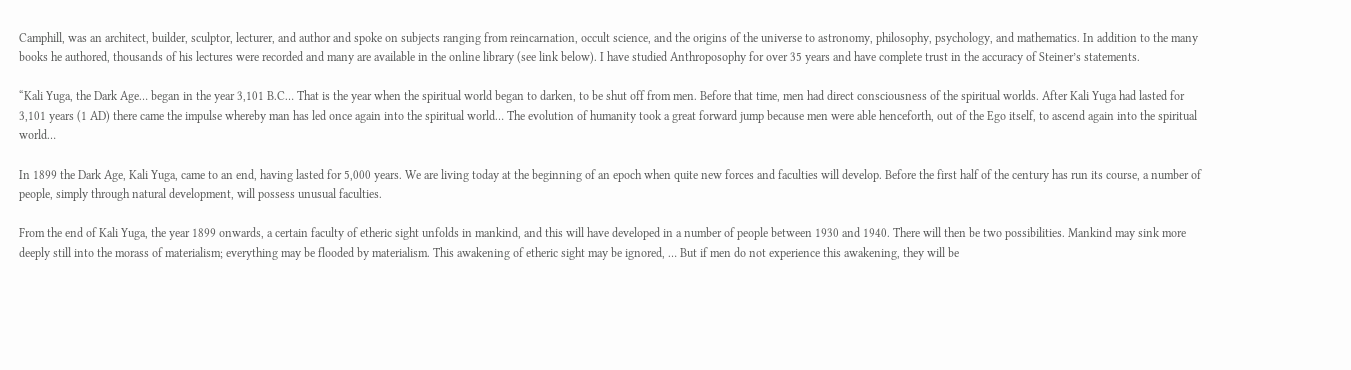Camphill, was an architect, builder, sculptor, lecturer, and author and spoke on subjects ranging from reincarnation, occult science, and the origins of the universe to astronomy, philosophy, psychology, and mathematics. In addition to the many books he authored, thousands of his lectures were recorded and many are available in the online library (see link below). I have studied Anthroposophy for over 35 years and have complete trust in the accuracy of Steiner’s statements.

“Kali Yuga, the Dark Age… began in the year 3,101 B.C… That is the year when the spiritual world began to darken, to be shut off from men. Before that time, men had direct consciousness of the spiritual worlds. After Kali Yuga had lasted for 3,101 years (1 AD) there came the impulse whereby man has led once again into the spiritual world… The evolution of humanity took a great forward jump because men were able henceforth, out of the Ego itself, to ascend again into the spiritual world…

In 1899 the Dark Age, Kali Yuga, came to an end, having lasted for 5,000 years. We are living today at the beginning of an epoch when quite new forces and faculties will develop. Before the first half of the century has run its course, a number of people, simply through natural development, will possess unusual faculties.

From the end of Kali Yuga, the year 1899 onwards, a certain faculty of etheric sight unfolds in mankind, and this will have developed in a number of people between 1930 and 1940. There will then be two possibilities. Mankind may sink more deeply still into the morass of materialism; everything may be flooded by materialism. This awakening of etheric sight may be ignored, … But if men do not experience this awakening, they will be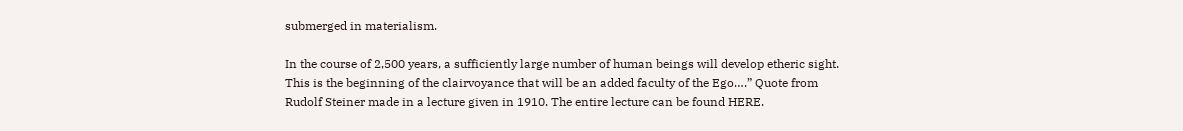submerged in materialism.

In the course of 2,500 years, a sufficiently large number of human beings will develop etheric sight. This is the beginning of the clairvoyance that will be an added faculty of the Ego….” Quote from Rudolf Steiner made in a lecture given in 1910. The entire lecture can be found HERE.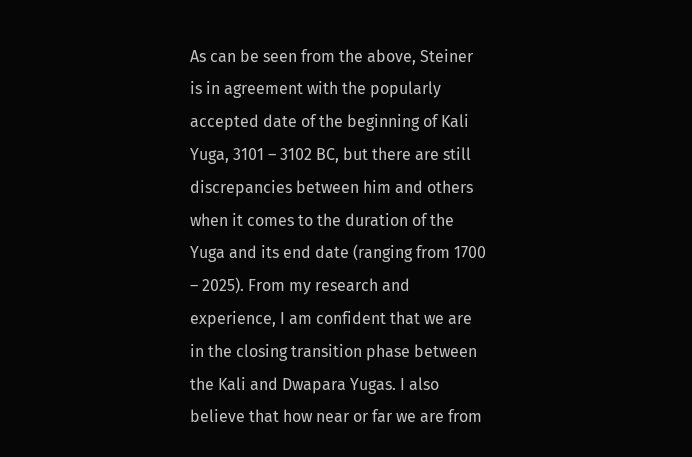As can be seen from the above, Steiner is in agreement with the popularly accepted date of the beginning of Kali Yuga, 3101 – 3102 BC, but there are still discrepancies between him and others when it comes to the duration of the Yuga and its end date (ranging from 1700 – 2025). From my research and experience, I am confident that we are in the closing transition phase between the Kali and Dwapara Yugas. I also believe that how near or far we are from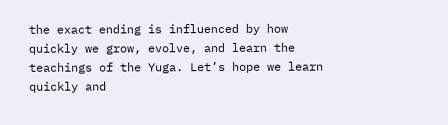the exact ending is influenced by how quickly we grow, evolve, and learn the teachings of the Yuga. Let’s hope we learn quickly and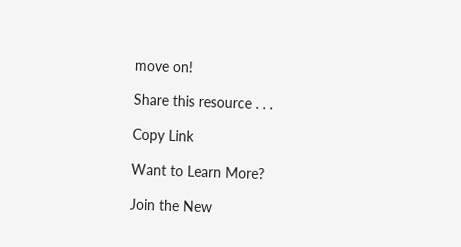move on!

Share this resource . . .

Copy Link

Want to Learn More?

Join the New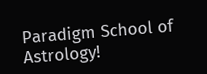Paradigm School of Astrology!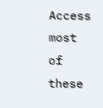Access most of these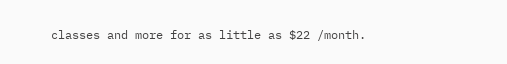classes and more for as little as $22 /month.